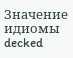Значение идиомы decked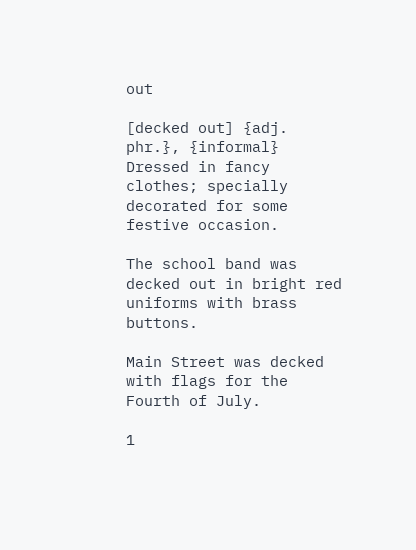out

[decked out] {adj. phr.}, {informal} Dressed in fancy clothes; specially decorated for some festive occasion.

The school band was decked out in bright red uniforms with brass buttons.

Main Street was decked with flags for the Fourth of July.

1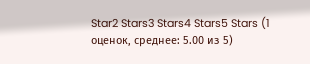Star2 Stars3 Stars4 Stars5 Stars (1 оценок, среднее: 5.00 из 5)